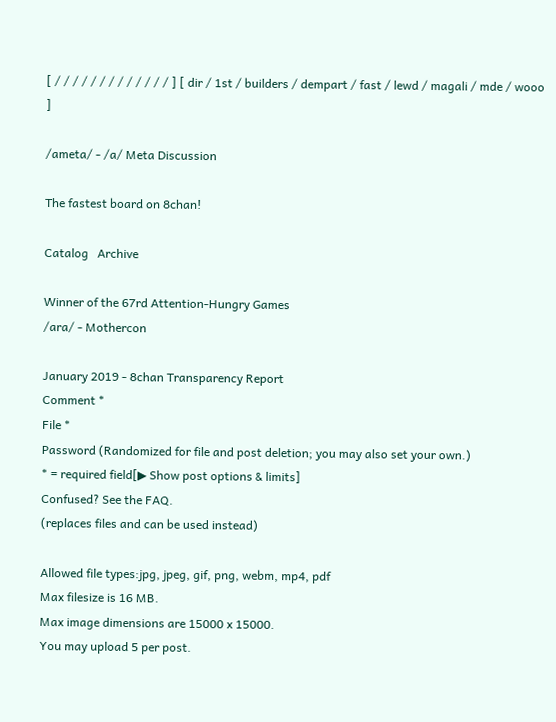[ / / / / / / / / / / / / / ] [ dir / 1st / builders / dempart / fast / lewd / magali / mde / wooo ]

/ameta/ - /a/ Meta Discussion

The fastest board on 8chan!

Catalog   Archive

Winner of the 67rd Attention-Hungry Games
/ara/ - Mothercon

January 2019 - 8chan Transparency Report
Comment *
File *
Password (Randomized for file and post deletion; you may also set your own.)
* = required field[▶ Show post options & limits]
Confused? See the FAQ.
(replaces files and can be used instead)

Allowed file types:jpg, jpeg, gif, png, webm, mp4, pdf
Max filesize is 16 MB.
Max image dimensions are 15000 x 15000.
You may upload 5 per post.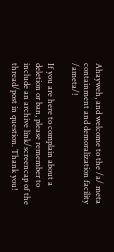Ahayweh, and welcome to the /a/ meta containment and demoralization facility /ameta/!

If you are here to complain about a deletion or ban, please remember to include an archive link/screencap of the thread/post in question. Thank you!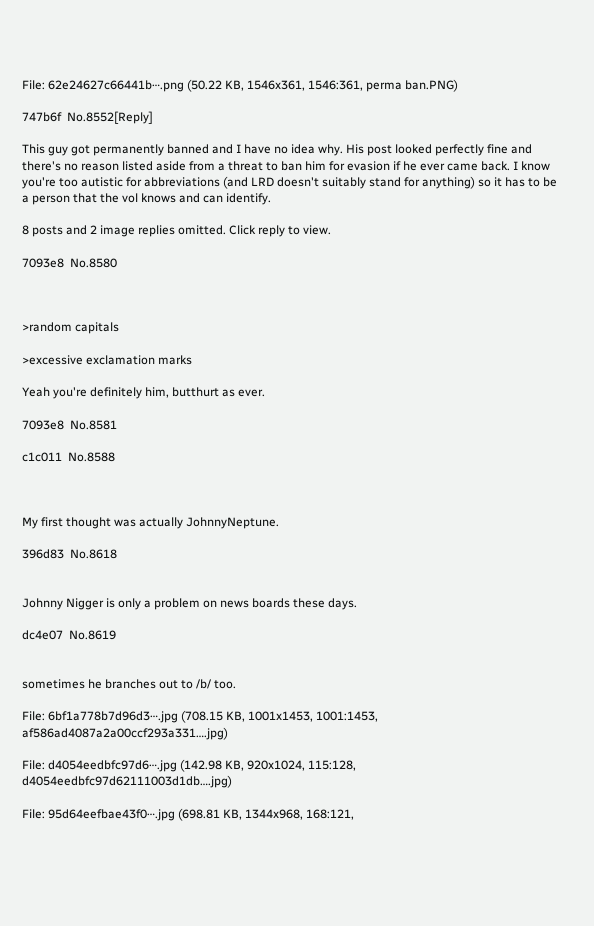File: 62e24627c66441b⋯.png (50.22 KB, 1546x361, 1546:361, perma ban.PNG)

747b6f  No.8552[Reply]

This guy got permanently banned and I have no idea why. His post looked perfectly fine and there's no reason listed aside from a threat to ban him for evasion if he ever came back. I know you're too autistic for abbreviations (and LRD doesn't suitably stand for anything) so it has to be a person that the vol knows and can identify.

8 posts and 2 image replies omitted. Click reply to view.

7093e8  No.8580



>random capitals

>excessive exclamation marks

Yeah you're definitely him, butthurt as ever.

7093e8  No.8581

c1c011  No.8588



My first thought was actually JohnnyNeptune.

396d83  No.8618


Johnny Nigger is only a problem on news boards these days.

dc4e07  No.8619


sometimes he branches out to /b/ too.

File: 6bf1a778b7d96d3⋯.jpg (708.15 KB, 1001x1453, 1001:1453, af586ad4087a2a00ccf293a331….jpg)

File: d4054eedbfc97d6⋯.jpg (142.98 KB, 920x1024, 115:128, d4054eedbfc97d62111003d1db….jpg)

File: 95d64eefbae43f0⋯.jpg (698.81 KB, 1344x968, 168:121,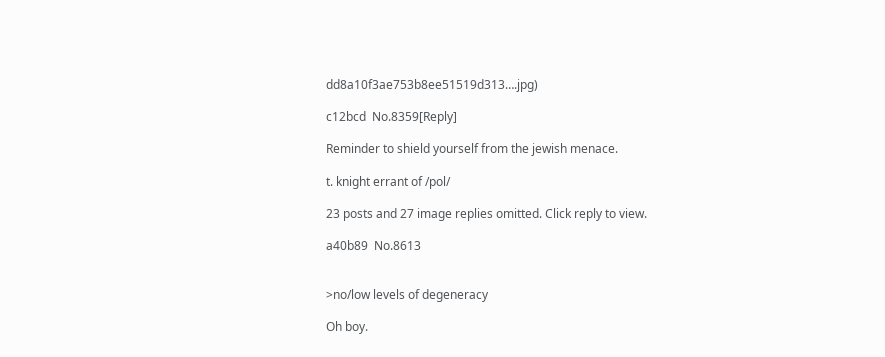dd8a10f3ae753b8ee51519d313….jpg)

c12bcd  No.8359[Reply]

Reminder to shield yourself from the jewish menace.

t. knight errant of /pol/

23 posts and 27 image replies omitted. Click reply to view.

a40b89  No.8613


>no/low levels of degeneracy

Oh boy.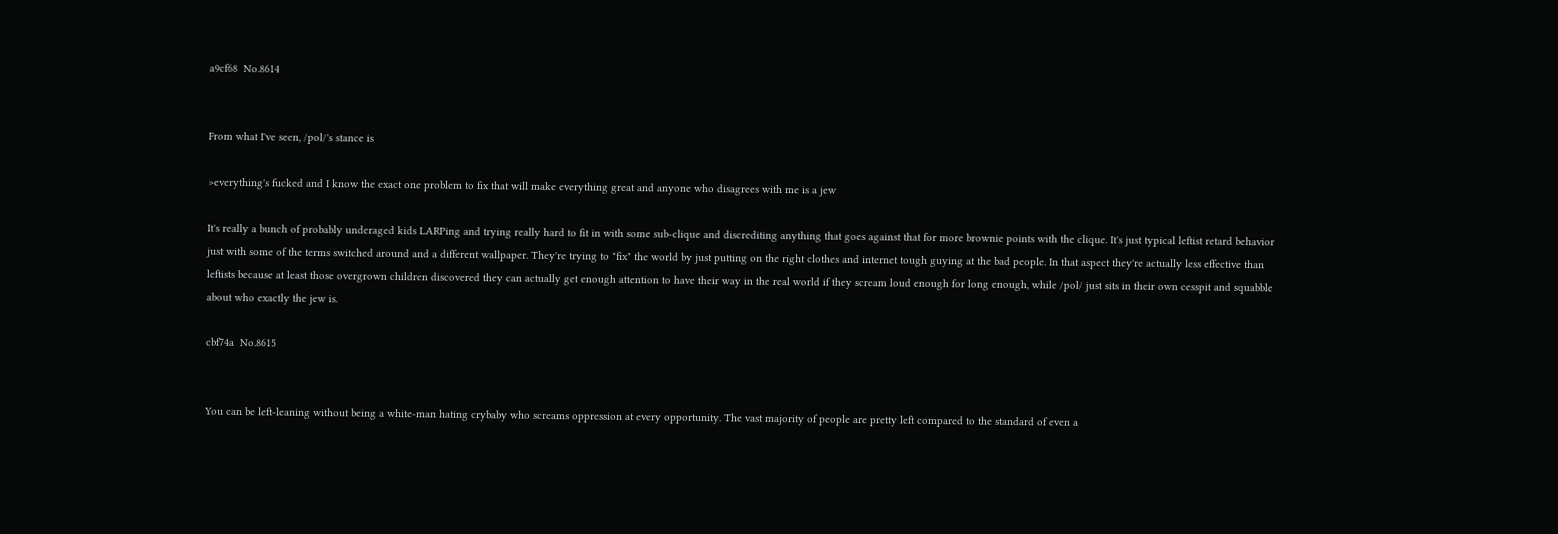a9cf68  No.8614


From what I've seen, /pol/'s stance is

>everything's fucked and I know the exact one problem to fix that will make everything great and anyone who disagrees with me is a jew

It's really a bunch of probably underaged kids LARPing and trying really hard to fit in with some sub-clique and discrediting anything that goes against that for more brownie points with the clique. It's just typical leftist retard behavior just with some of the terms switched around and a different wallpaper. They're trying to "fix" the world by just putting on the right clothes and internet tough guying at the bad people. In that aspect they're actually less effective than leftists because at least those overgrown children discovered they can actually get enough attention to have their way in the real world if they scream loud enough for long enough, while /pol/ just sits in their own cesspit and squabble about who exactly the jew is.

cbf74a  No.8615


You can be left-leaning without being a white-man hating crybaby who screams oppression at every opportunity. The vast majority of people are pretty left compared to the standard of even a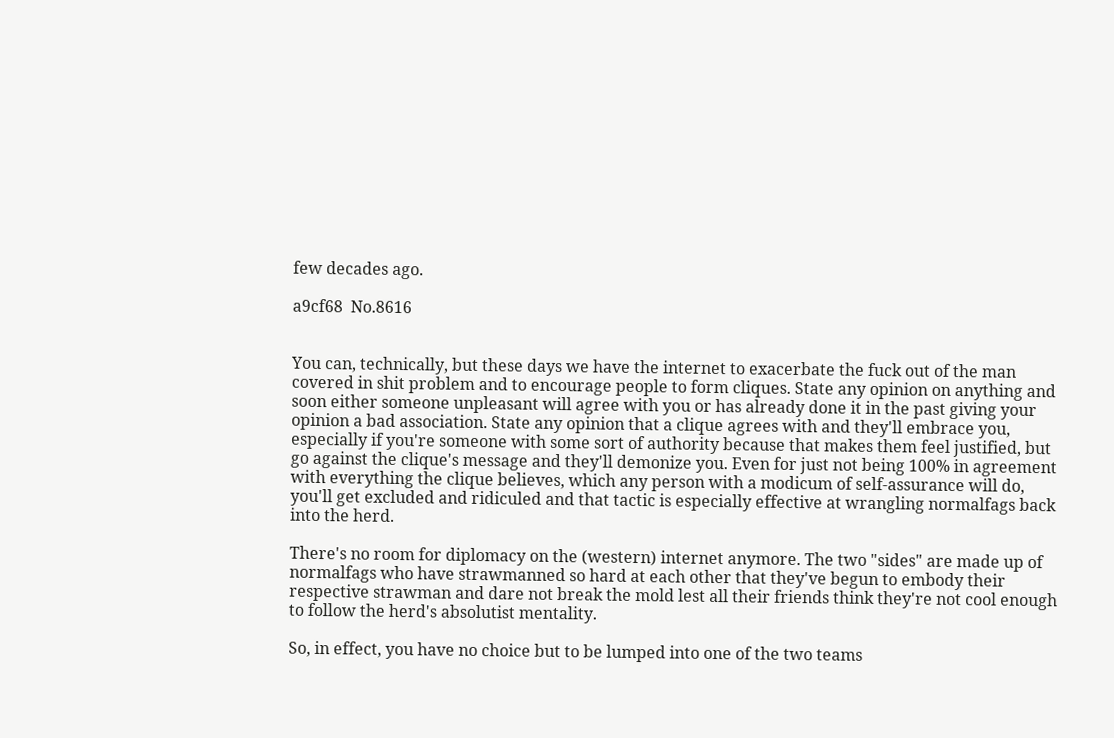few decades ago.

a9cf68  No.8616


You can, technically, but these days we have the internet to exacerbate the fuck out of the man covered in shit problem and to encourage people to form cliques. State any opinion on anything and soon either someone unpleasant will agree with you or has already done it in the past giving your opinion a bad association. State any opinion that a clique agrees with and they'll embrace you, especially if you're someone with some sort of authority because that makes them feel justified, but go against the clique's message and they'll demonize you. Even for just not being 100% in agreement with everything the clique believes, which any person with a modicum of self-assurance will do, you'll get excluded and ridiculed and that tactic is especially effective at wrangling normalfags back into the herd.

There's no room for diplomacy on the (western) internet anymore. The two "sides" are made up of normalfags who have strawmanned so hard at each other that they've begun to embody their respective strawman and dare not break the mold lest all their friends think they're not cool enough to follow the herd's absolutist mentality.

So, in effect, you have no choice but to be lumped into one of the two teams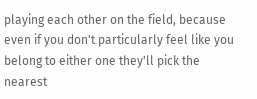playing each other on the field, because even if you don't particularly feel like you belong to either one they'll pick the nearest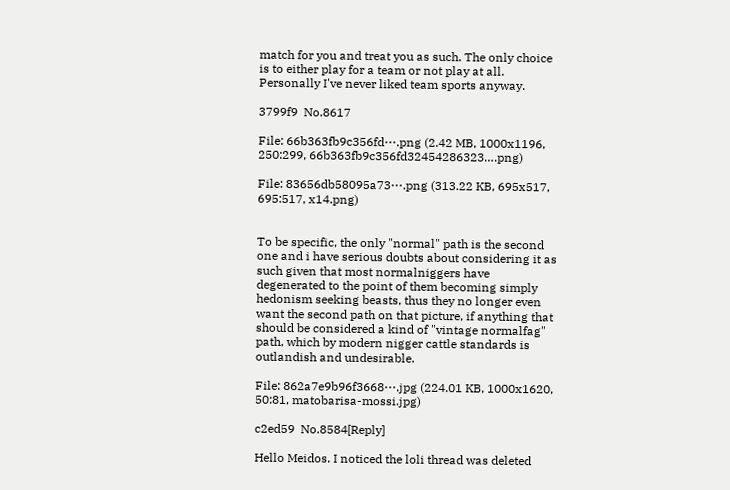match for you and treat you as such. The only choice is to either play for a team or not play at all. Personally I've never liked team sports anyway.

3799f9  No.8617

File: 66b363fb9c356fd⋯.png (2.42 MB, 1000x1196, 250:299, 66b363fb9c356fd32454286323….png)

File: 83656db58095a73⋯.png (313.22 KB, 695x517, 695:517, x14.png)


To be specific, the only "normal" path is the second one and i have serious doubts about considering it as such given that most normalniggers have degenerated to the point of them becoming simply hedonism seeking beasts, thus they no longer even want the second path on that picture, if anything that should be considered a kind of "vintage normalfag" path, which by modern nigger cattle standards is outlandish and undesirable.

File: 862a7e9b96f3668⋯.jpg (224.01 KB, 1000x1620, 50:81, matobarisa-mossi.jpg)

c2ed59  No.8584[Reply]

Hello Meidos. I noticed the loli thread was deleted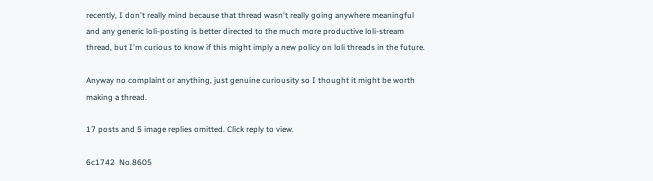recently, I don't really mind because that thread wasn't really going anywhere meaningful and any generic loli-posting is better directed to the much more productive loli-stream thread, but I'm curious to know if this might imply a new policy on loli threads in the future.

Anyway no complaint or anything, just genuine curiousity so I thought it might be worth making a thread.

17 posts and 5 image replies omitted. Click reply to view.

6c1742  No.8605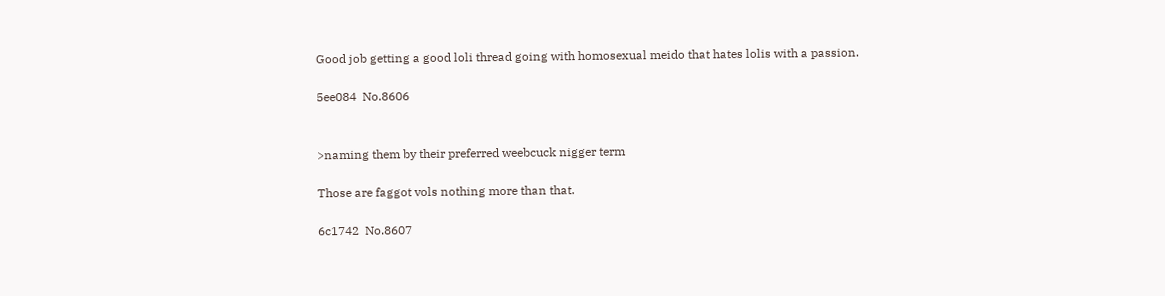Good job getting a good loli thread going with homosexual meido that hates lolis with a passion.

5ee084  No.8606


>naming them by their preferred weebcuck nigger term

Those are faggot vols nothing more than that.

6c1742  No.8607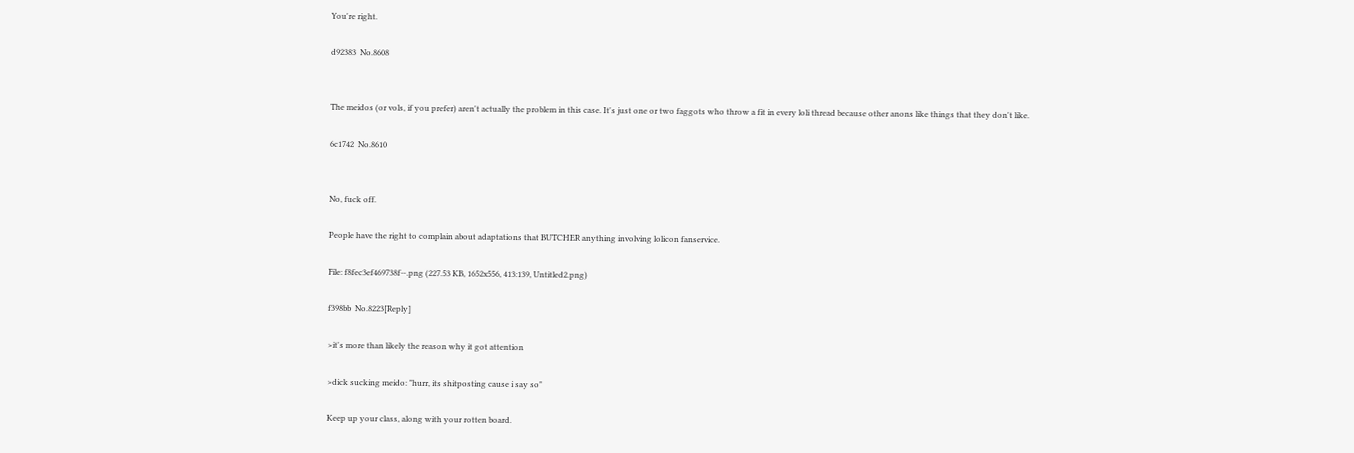You're right.

d92383  No.8608


The meidos (or vols, if you prefer) aren't actually the problem in this case. It's just one or two faggots who throw a fit in every loli thread because other anons like things that they don't like.

6c1742  No.8610


No, fuck off.

People have the right to complain about adaptations that BUTCHER anything involving lolicon fanservice.

File: f8fec3ef469738f⋯.png (227.53 KB, 1652x556, 413:139, Untitled2.png)

f398bb  No.8223[Reply]

>it's more than likely the reason why it got attention

>dick sucking meido: "hurr, its shitposting cause i say so"

Keep up your class, along with your rotten board.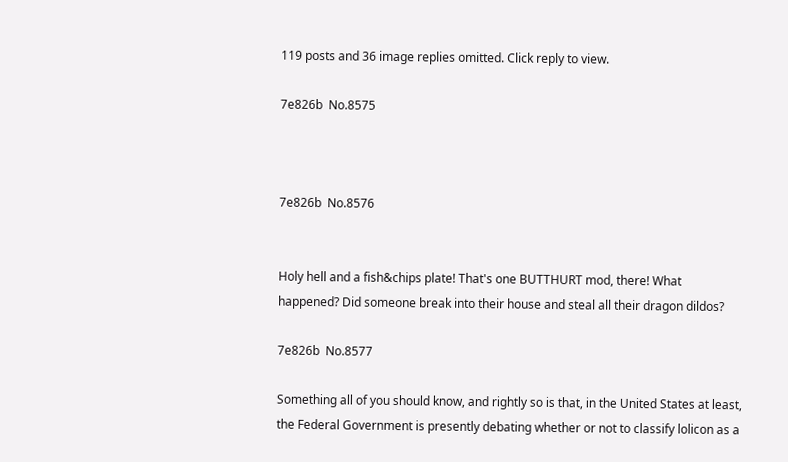119 posts and 36 image replies omitted. Click reply to view.

7e826b  No.8575



7e826b  No.8576


Holy hell and a fish&chips plate! That's one BUTTHURT mod, there! What happened? Did someone break into their house and steal all their dragon dildos?

7e826b  No.8577

Something all of you should know, and rightly so is that, in the United States at least, the Federal Government is presently debating whether or not to classify lolicon as a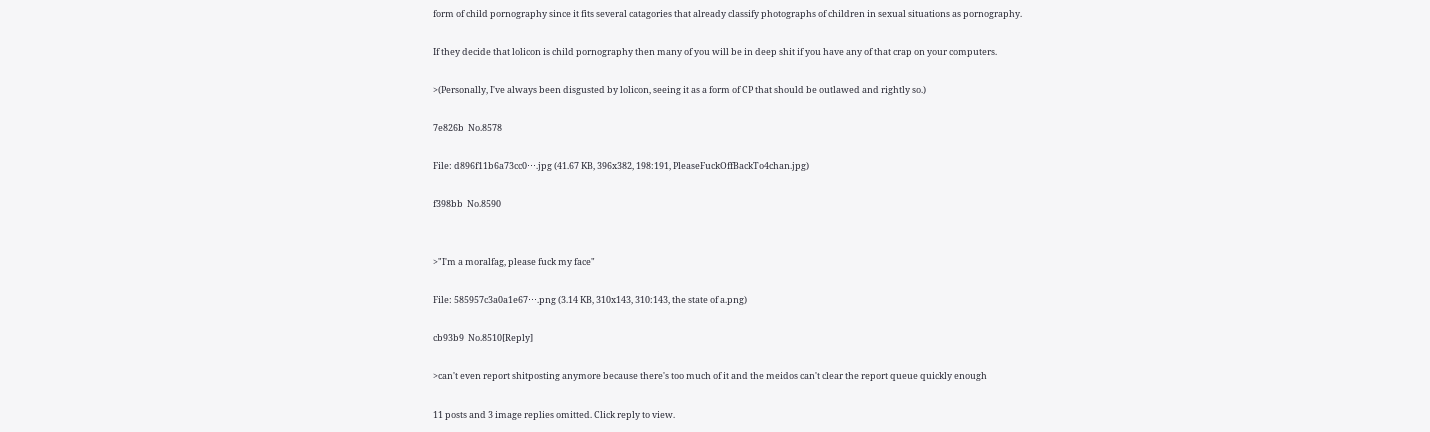form of child pornography since it fits several catagories that already classify photographs of children in sexual situations as pornography.

If they decide that lolicon is child pornography then many of you will be in deep shit if you have any of that crap on your computers.

>(Personally, I've always been disgusted by lolicon, seeing it as a form of CP that should be outlawed and rightly so.)

7e826b  No.8578

File: d896f11b6a73cc0⋯.jpg (41.67 KB, 396x382, 198:191, PleaseFuckOffBackTo4chan.jpg)

f398bb  No.8590


>"I'm a moralfag, please fuck my face"

File: 585957c3a0a1e67⋯.png (3.14 KB, 310x143, 310:143, the state of a.png)

cb93b9  No.8510[Reply]

>can't even report shitposting anymore because there's too much of it and the meidos can't clear the report queue quickly enough

11 posts and 3 image replies omitted. Click reply to view.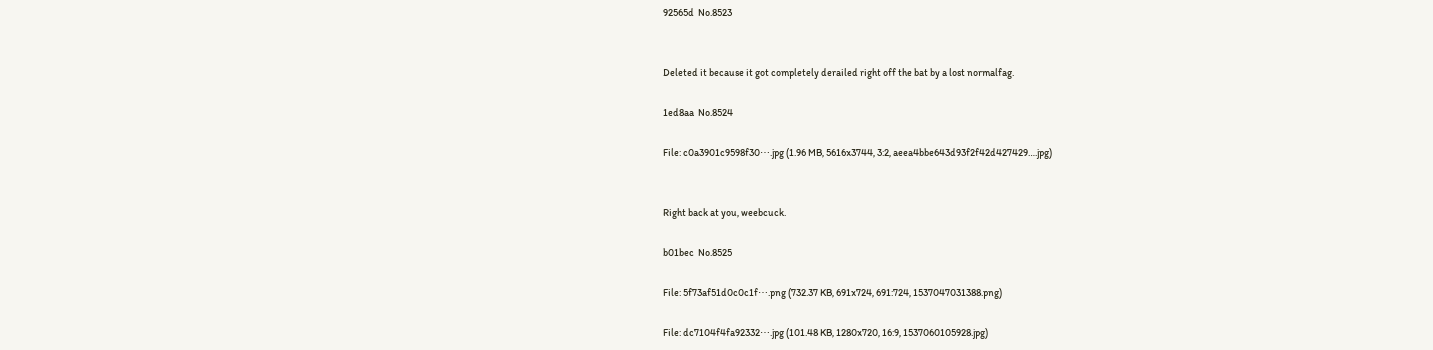92565d  No.8523


Deleted it because it got completely derailed right off the bat by a lost normalfag.

1ed8aa  No.8524

File: c0a3901c9598f30⋯.jpg (1.96 MB, 5616x3744, 3:2, aeea4bbe643d93f2f42d427429….jpg)


Right back at you, weebcuck.

b01bec  No.8525

File: 5f73af51d0c0c1f⋯.png (732.37 KB, 691x724, 691:724, 1537047031388.png)

File: dc7104f4fa92332⋯.jpg (101.48 KB, 1280x720, 16:9, 1537060105928.jpg)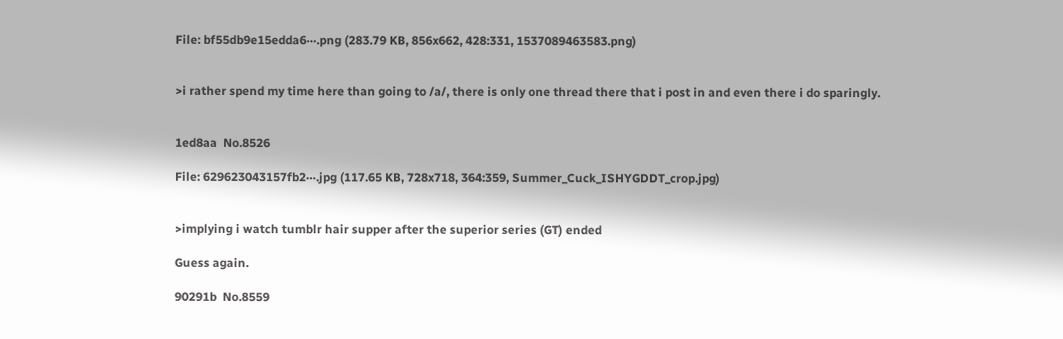File: bf55db9e15edda6⋯.png (283.79 KB, 856x662, 428:331, 1537089463583.png)


>i rather spend my time here than going to /a/, there is only one thread there that i post in and even there i do sparingly.


1ed8aa  No.8526

File: 629623043157fb2⋯.jpg (117.65 KB, 728x718, 364:359, Summer_Cuck_ISHYGDDT_crop.jpg)


>implying i watch tumblr hair supper after the superior series (GT) ended

Guess again.

90291b  No.8559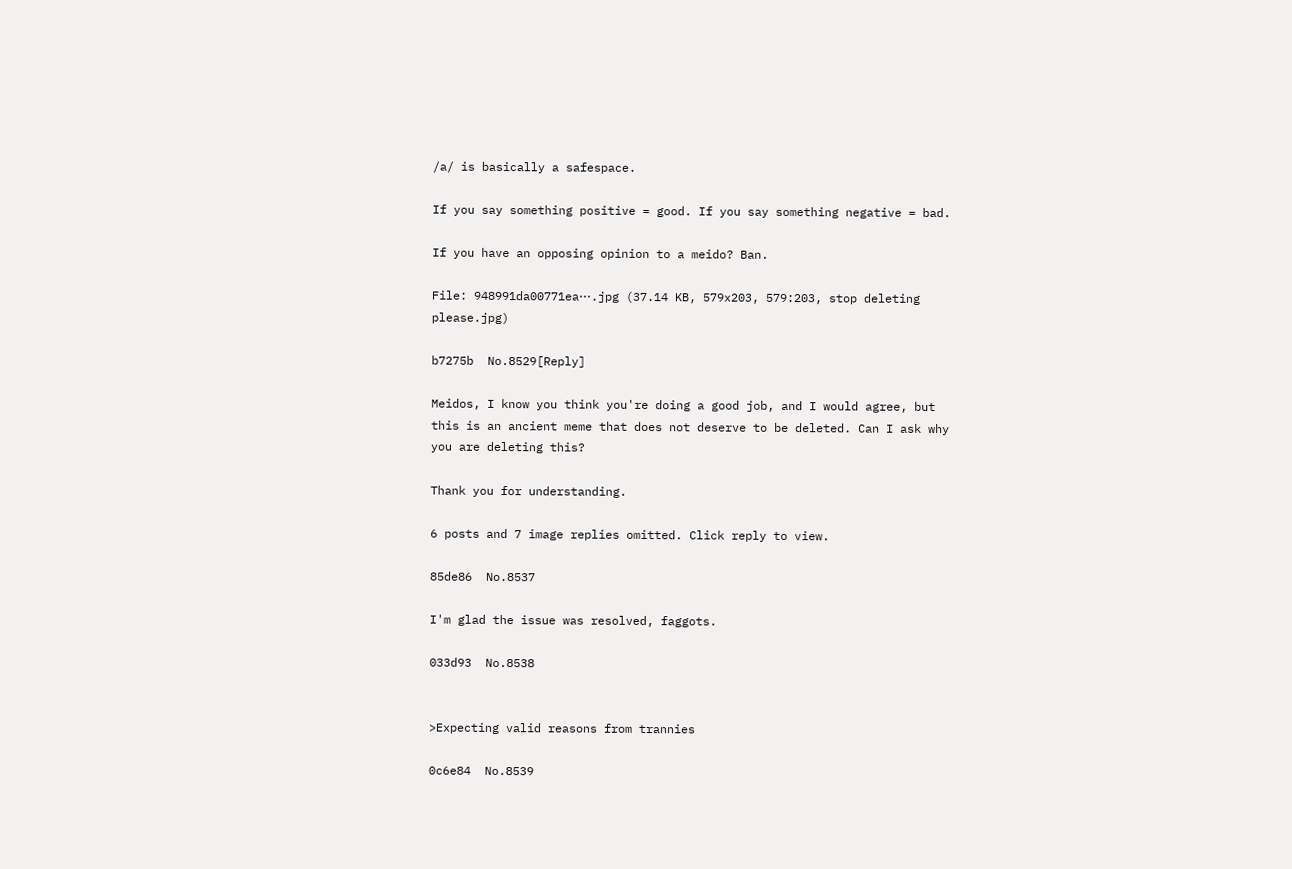/a/ is basically a safespace.

If you say something positive = good. If you say something negative = bad.

If you have an opposing opinion to a meido? Ban.

File: 948991da00771ea⋯.jpg (37.14 KB, 579x203, 579:203, stop deleting please.jpg)

b7275b  No.8529[Reply]

Meidos, I know you think you're doing a good job, and I would agree, but this is an ancient meme that does not deserve to be deleted. Can I ask why you are deleting this?

Thank you for understanding.

6 posts and 7 image replies omitted. Click reply to view.

85de86  No.8537

I'm glad the issue was resolved, faggots.

033d93  No.8538


>Expecting valid reasons from trannies

0c6e84  No.8539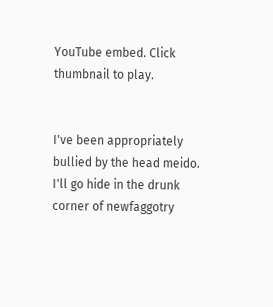YouTube embed. Click thumbnail to play.


I've been appropriately bullied by the head meido. I'll go hide in the drunk corner of newfaggotry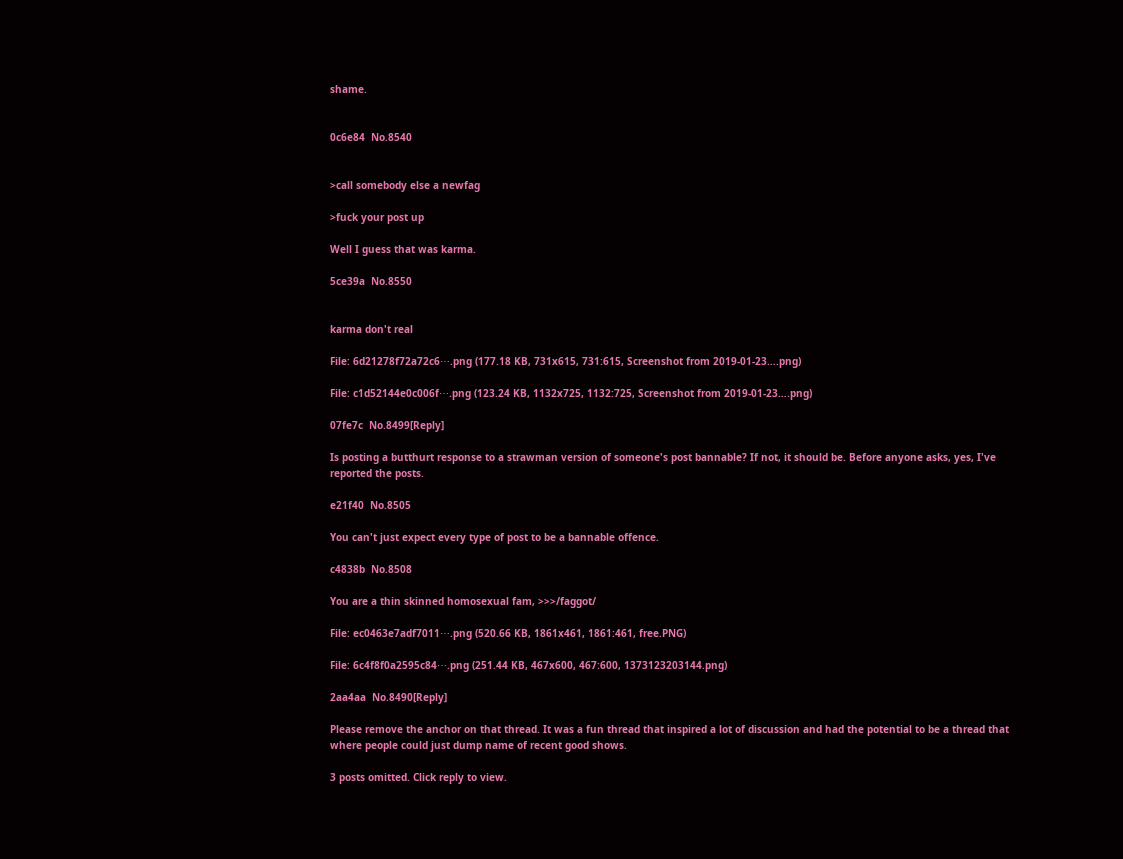shame.


0c6e84  No.8540


>call somebody else a newfag

>fuck your post up

Well I guess that was karma.

5ce39a  No.8550


karma don't real

File: 6d21278f72a72c6⋯.png (177.18 KB, 731x615, 731:615, Screenshot from 2019-01-23….png)

File: c1d52144e0c006f⋯.png (123.24 KB, 1132x725, 1132:725, Screenshot from 2019-01-23….png)

07fe7c  No.8499[Reply]

Is posting a butthurt response to a strawman version of someone's post bannable? If not, it should be. Before anyone asks, yes, I've reported the posts.

e21f40  No.8505

You can't just expect every type of post to be a bannable offence.

c4838b  No.8508

You are a thin skinned homosexual fam, >>>/faggot/

File: ec0463e7adf7011⋯.png (520.66 KB, 1861x461, 1861:461, free.PNG)

File: 6c4f8f0a2595c84⋯.png (251.44 KB, 467x600, 467:600, 1373123203144.png)

2aa4aa  No.8490[Reply]

Please remove the anchor on that thread. It was a fun thread that inspired a lot of discussion and had the potential to be a thread that where people could just dump name of recent good shows.

3 posts omitted. Click reply to view.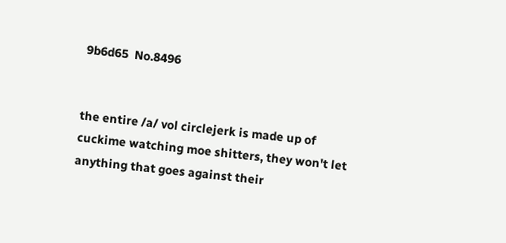9b6d65  No.8496


the entire /a/ vol circlejerk is made up of cuckime watching moe shitters, they won't let anything that goes against their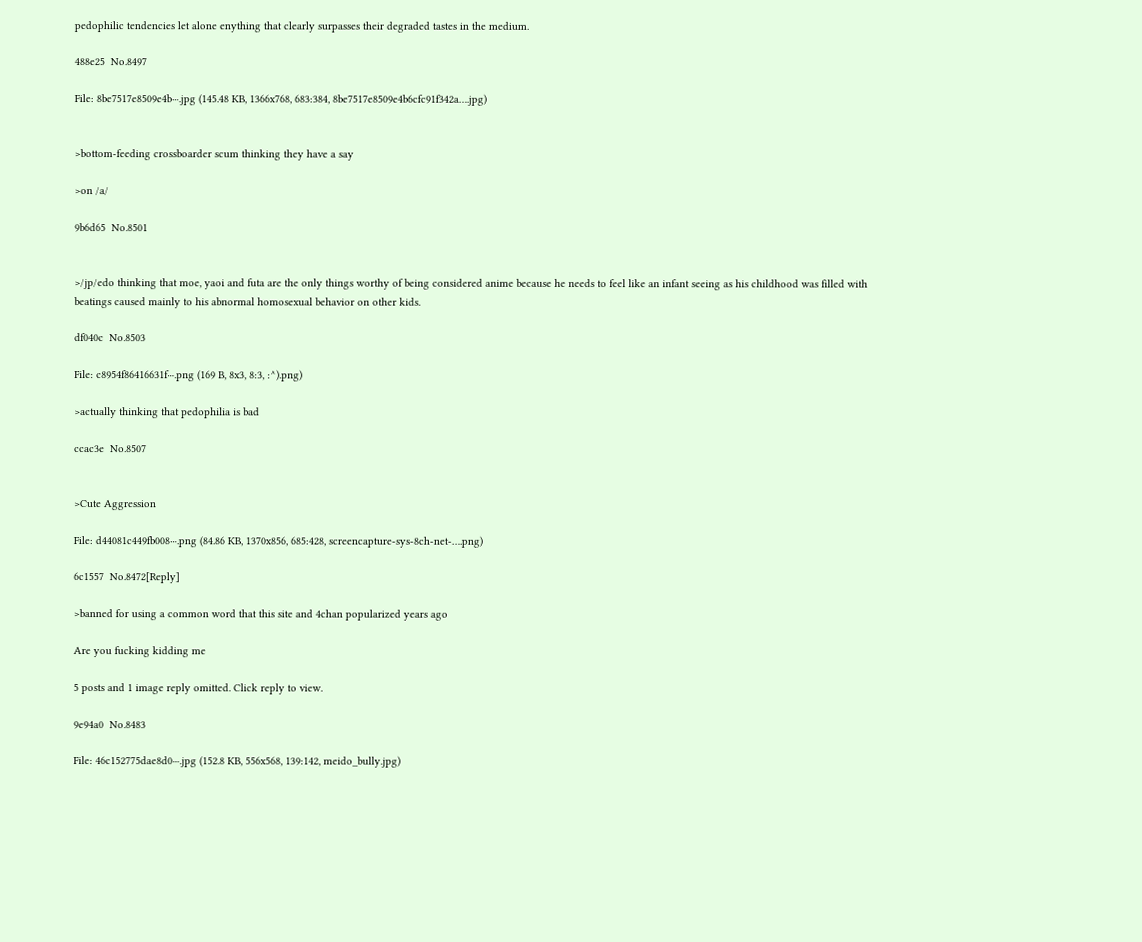pedophilic tendencies let alone enything that clearly surpasses their degraded tastes in the medium.

488e25  No.8497

File: 8be7517e8509e4b⋯.jpg (145.48 KB, 1366x768, 683:384, 8be7517e8509e4b6cfc91f342a….jpg)


>bottom-feeding crossboarder scum thinking they have a say

>on /a/

9b6d65  No.8501


>/jp/edo thinking that moe, yaoi and futa are the only things worthy of being considered anime because he needs to feel like an infant seeing as his childhood was filled with beatings caused mainly to his abnormal homosexual behavior on other kids.

df040c  No.8503

File: c8954f86416631f⋯.png (169 B, 8x3, 8:3, :^).png)

>actually thinking that pedophilia is bad

ccac3e  No.8507


>Cute Aggression

File: d44081c449fb008⋯.png (84.86 KB, 1370x856, 685:428, screencapture-sys-8ch-net-….png)

6c1557  No.8472[Reply]

>banned for using a common word that this site and 4chan popularized years ago

Are you fucking kidding me

5 posts and 1 image reply omitted. Click reply to view.

9e94a0  No.8483

File: 46c152775dae8d0⋯.jpg (152.8 KB, 556x568, 139:142, meido_bully.jpg)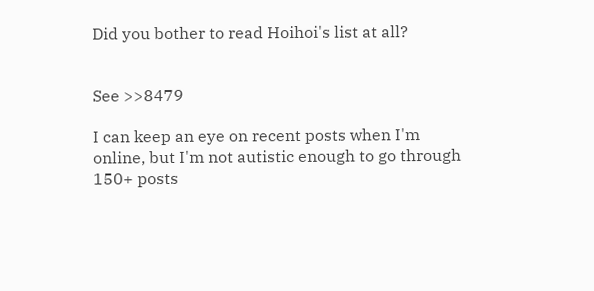Did you bother to read Hoihoi's list at all?


See >>8479

I can keep an eye on recent posts when I'm online, but I'm not autistic enough to go through 150+ posts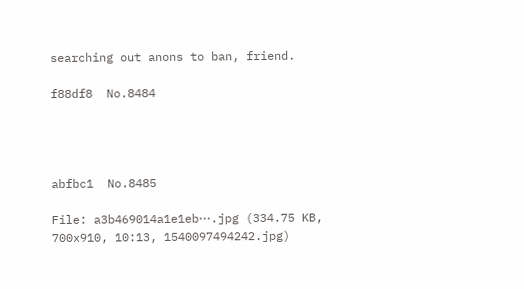searching out anons to ban, friend.

f88df8  No.8484




abfbc1  No.8485

File: a3b469014a1e1eb⋯.jpg (334.75 KB, 700x910, 10:13, 1540097494242.jpg)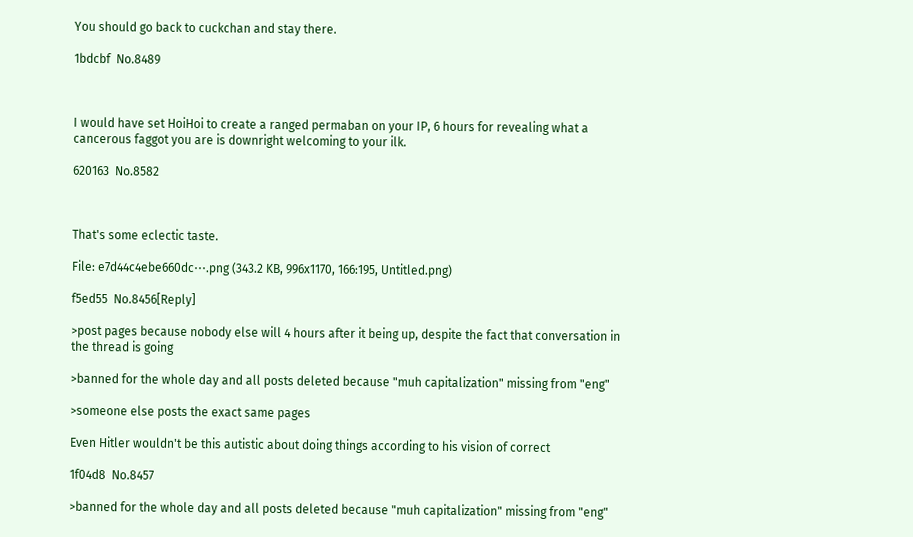You should go back to cuckchan and stay there.

1bdcbf  No.8489



I would have set HoiHoi to create a ranged permaban on your IP, 6 hours for revealing what a cancerous faggot you are is downright welcoming to your ilk.

620163  No.8582



That's some eclectic taste.

File: e7d44c4ebe660dc⋯.png (343.2 KB, 996x1170, 166:195, Untitled.png)

f5ed55  No.8456[Reply]

>post pages because nobody else will 4 hours after it being up, despite the fact that conversation in the thread is going

>banned for the whole day and all posts deleted because "muh capitalization" missing from "eng"

>someone else posts the exact same pages

Even Hitler wouldn't be this autistic about doing things according to his vision of correct

1f04d8  No.8457

>banned for the whole day and all posts deleted because "muh capitalization" missing from "eng"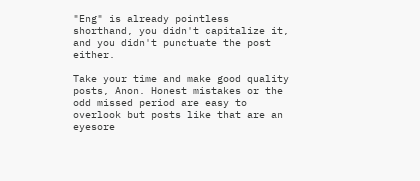"Eng" is already pointless shorthand, you didn't capitalize it, and you didn't punctuate the post either.

Take your time and make good quality posts, Anon. Honest mistakes or the odd missed period are easy to overlook but posts like that are an eyesore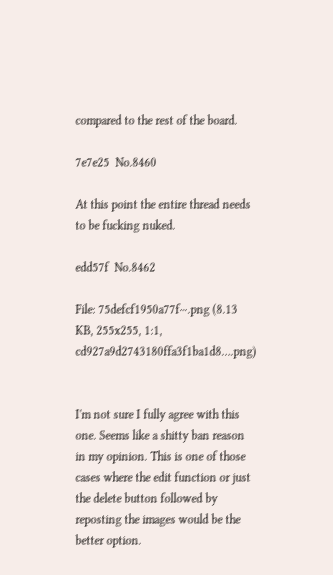compared to the rest of the board.

7e7e25  No.8460

At this point the entire thread needs to be fucking nuked.

edd57f  No.8462

File: 75defcf1950a77f⋯.png (8.13 KB, 255x255, 1:1, cd927a9d2743180ffa3f1ba1d8….png)


I'm not sure I fully agree with this one. Seems like a shitty ban reason in my opinion. This is one of those cases where the edit function or just the delete button followed by reposting the images would be the better option.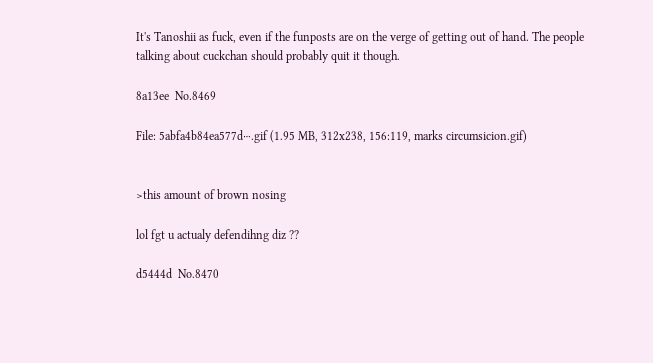It's Tanoshii as fuck, even if the funposts are on the verge of getting out of hand. The people talking about cuckchan should probably quit it though.

8a13ee  No.8469

File: 5abfa4b84ea577d⋯.gif (1.95 MB, 312x238, 156:119, marks circumsicion.gif)


>this amount of brown nosing

lol fgt u actualy defendihng diz ??

d5444d  No.8470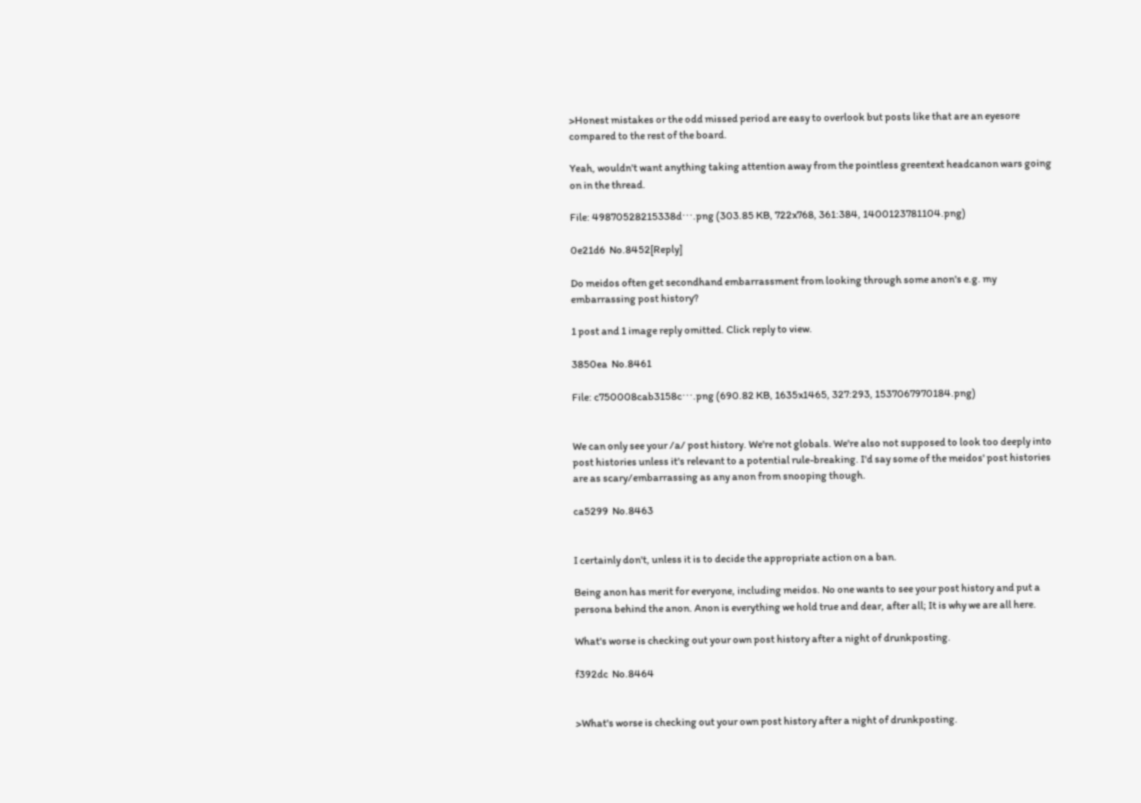>Honest mistakes or the odd missed period are easy to overlook but posts like that are an eyesore compared to the rest of the board.

Yeah, wouldn't want anything taking attention away from the pointless greentext headcanon wars going on in the thread.

File: 49870528215338d⋯.png (303.85 KB, 722x768, 361:384, 1400123781104.png)

0e21d6  No.8452[Reply]

Do meidos often get secondhand embarrassment from looking through some anon's e.g. my embarrassing post history?

1 post and 1 image reply omitted. Click reply to view.

3850ea  No.8461

File: c750008cab3158c⋯.png (690.82 KB, 1635x1465, 327:293, 1537067970184.png)


We can only see your /a/ post history. We're not globals. We're also not supposed to look too deeply into post histories unless it's relevant to a potential rule-breaking. I'd say some of the meidos' post histories are as scary/embarrassing as any anon from snooping though.

ca5299  No.8463


I certainly don't, unless it is to decide the appropriate action on a ban.

Being anon has merit for everyone, including meidos. No one wants to see your post history and put a persona behind the anon. Anon is everything we hold true and dear, after all; It is why we are all here.

What's worse is checking out your own post history after a night of drunkposting.

f392dc  No.8464


>What's worse is checking out your own post history after a night of drunkposting.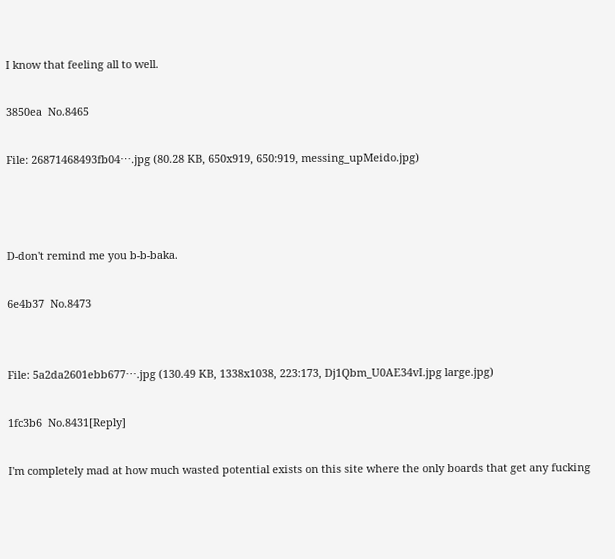I know that feeling all to well.

3850ea  No.8465

File: 26871468493fb04⋯.jpg (80.28 KB, 650x919, 650:919, messing_upMeido.jpg)



D-don't remind me you b-b-baka.

6e4b37  No.8473


File: 5a2da2601ebb677⋯.jpg (130.49 KB, 1338x1038, 223:173, Dj1Qbm_U0AE34vI.jpg large.jpg)

1fc3b6  No.8431[Reply]

I'm completely mad at how much wasted potential exists on this site where the only boards that get any fucking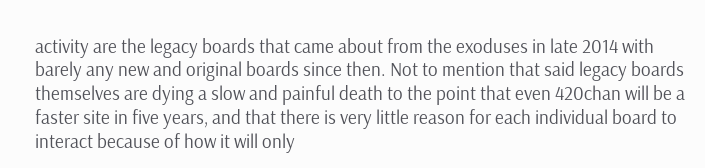activity are the legacy boards that came about from the exoduses in late 2014 with barely any new and original boards since then. Not to mention that said legacy boards themselves are dying a slow and painful death to the point that even 420chan will be a faster site in five years, and that there is very little reason for each individual board to interact because of how it will only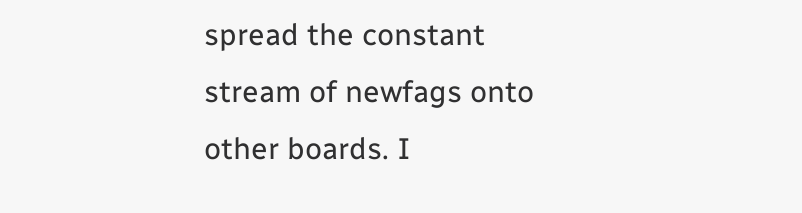spread the constant stream of newfags onto other boards. I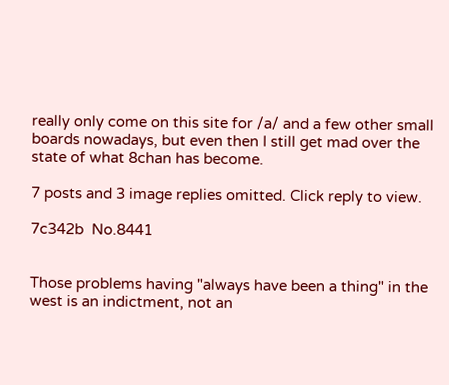really only come on this site for /a/ and a few other small boards nowadays, but even then I still get mad over the state of what 8chan has become.

7 posts and 3 image replies omitted. Click reply to view.

7c342b  No.8441


Those problems having "always have been a thing" in the west is an indictment, not an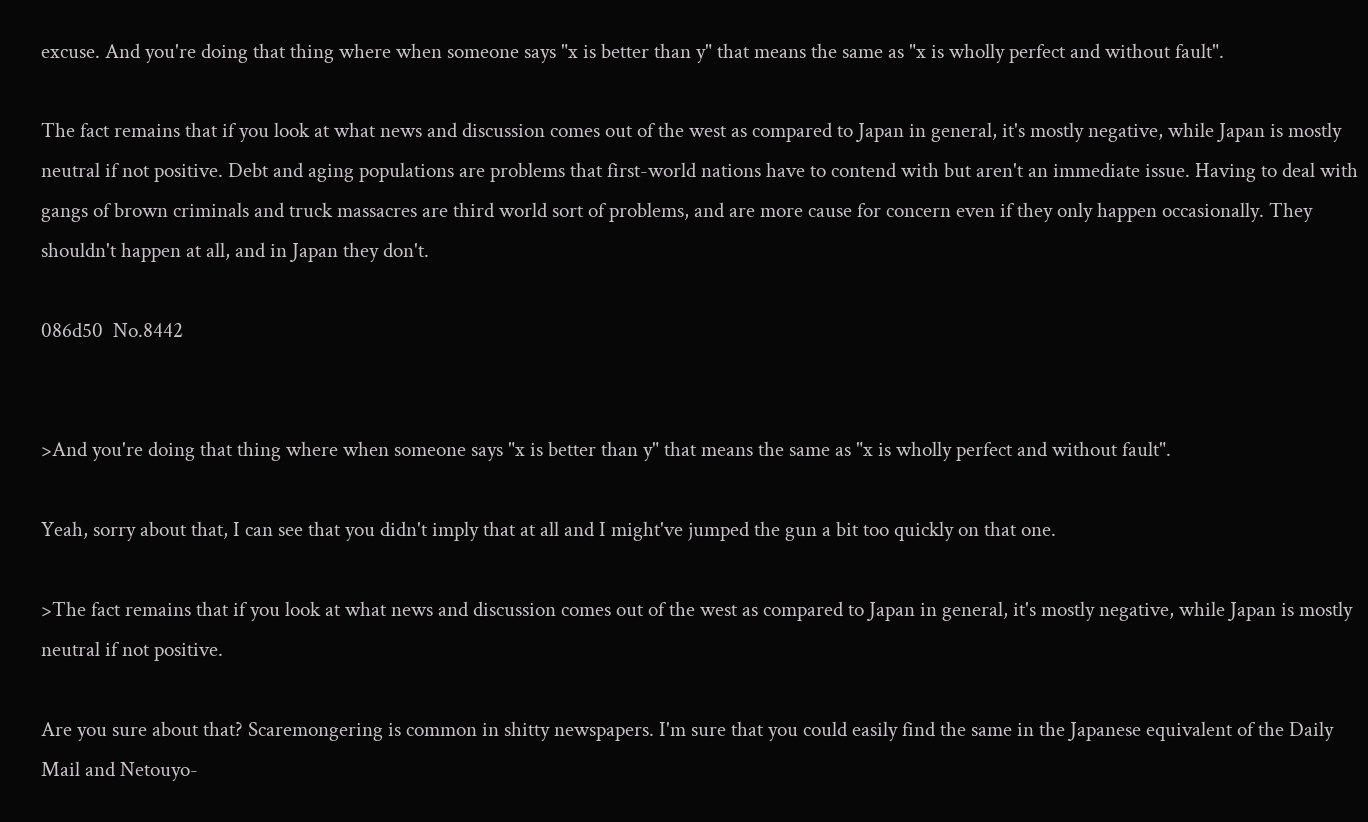excuse. And you're doing that thing where when someone says "x is better than y" that means the same as "x is wholly perfect and without fault".

The fact remains that if you look at what news and discussion comes out of the west as compared to Japan in general, it's mostly negative, while Japan is mostly neutral if not positive. Debt and aging populations are problems that first-world nations have to contend with but aren't an immediate issue. Having to deal with gangs of brown criminals and truck massacres are third world sort of problems, and are more cause for concern even if they only happen occasionally. They shouldn't happen at all, and in Japan they don't.

086d50  No.8442


>And you're doing that thing where when someone says "x is better than y" that means the same as "x is wholly perfect and without fault".

Yeah, sorry about that, I can see that you didn't imply that at all and I might've jumped the gun a bit too quickly on that one.

>The fact remains that if you look at what news and discussion comes out of the west as compared to Japan in general, it's mostly negative, while Japan is mostly neutral if not positive.

Are you sure about that? Scaremongering is common in shitty newspapers. I'm sure that you could easily find the same in the Japanese equivalent of the Daily Mail and Netouyo-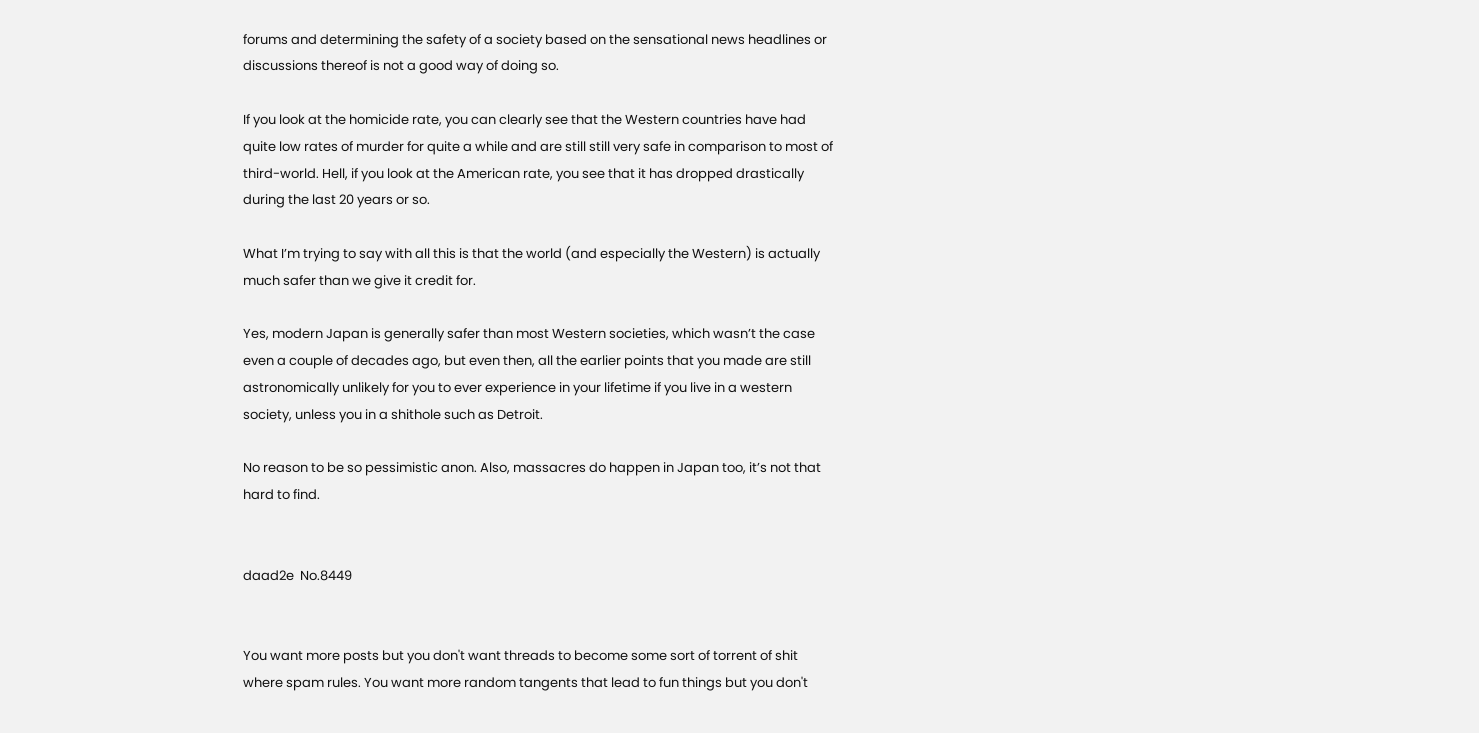forums and determining the safety of a society based on the sensational news headlines or discussions thereof is not a good way of doing so.

If you look at the homicide rate, you can clearly see that the Western countries have had quite low rates of murder for quite a while and are still still very safe in comparison to most of third-world. Hell, if you look at the American rate, you see that it has dropped drastically during the last 20 years or so.

What I’m trying to say with all this is that the world (and especially the Western) is actually much safer than we give it credit for.

Yes, modern Japan is generally safer than most Western societies, which wasn’t the case even a couple of decades ago, but even then, all the earlier points that you made are still astronomically unlikely for you to ever experience in your lifetime if you live in a western society, unless you in a shithole such as Detroit.

No reason to be so pessimistic anon. Also, massacres do happen in Japan too, it’s not that hard to find.


daad2e  No.8449


You want more posts but you don't want threads to become some sort of torrent of shit where spam rules. You want more random tangents that lead to fun things but you don't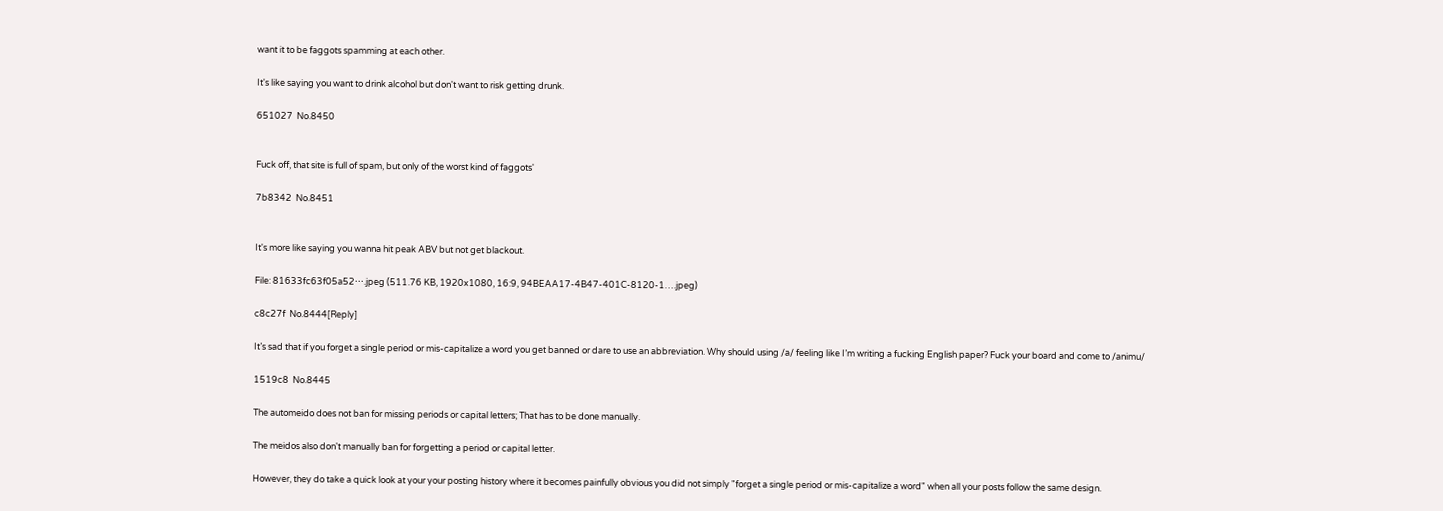want it to be faggots spamming at each other.

It's like saying you want to drink alcohol but don't want to risk getting drunk.

651027  No.8450


Fuck off, that site is full of spam, but only of the worst kind of faggots'

7b8342  No.8451


It's more like saying you wanna hit peak ABV but not get blackout.

File: 81633fc63f05a52⋯.jpeg (511.76 KB, 1920x1080, 16:9, 94BEAA17-4B47-401C-8120-1….jpeg)

c8c27f  No.8444[Reply]

It’s sad that if you forget a single period or mis-capitalize a word you get banned or dare to use an abbreviation. Why should using /a/ feeling like I’m writing a fucking English paper? Fuck your board and come to /animu/

1519c8  No.8445

The automeido does not ban for missing periods or capital letters; That has to be done manually.

The meidos also don't manually ban for forgetting a period or capital letter.

However, they do take a quick look at your your posting history where it becomes painfully obvious you did not simply "forget a single period or mis-capitalize a word" when all your posts follow the same design.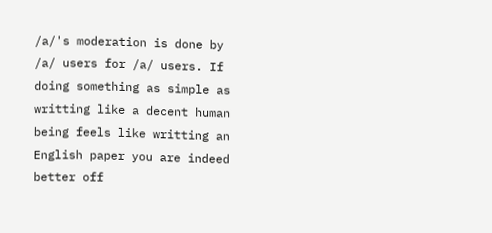/a/'s moderation is done by /a/ users for /a/ users. If doing something as simple as writting like a decent human being feels like writting an English paper you are indeed better off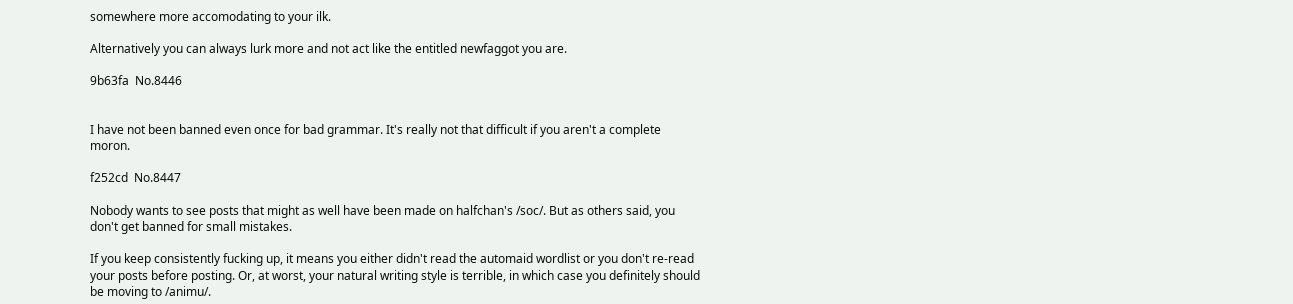somewhere more accomodating to your ilk.

Alternatively you can always lurk more and not act like the entitled newfaggot you are.

9b63fa  No.8446


I have not been banned even once for bad grammar. It's really not that difficult if you aren't a complete moron.

f252cd  No.8447

Nobody wants to see posts that might as well have been made on halfchan's /soc/. But as others said, you don't get banned for small mistakes.

If you keep consistently fucking up, it means you either didn't read the automaid wordlist or you don't re-read your posts before posting. Or, at worst, your natural writing style is terrible, in which case you definitely should be moving to /animu/.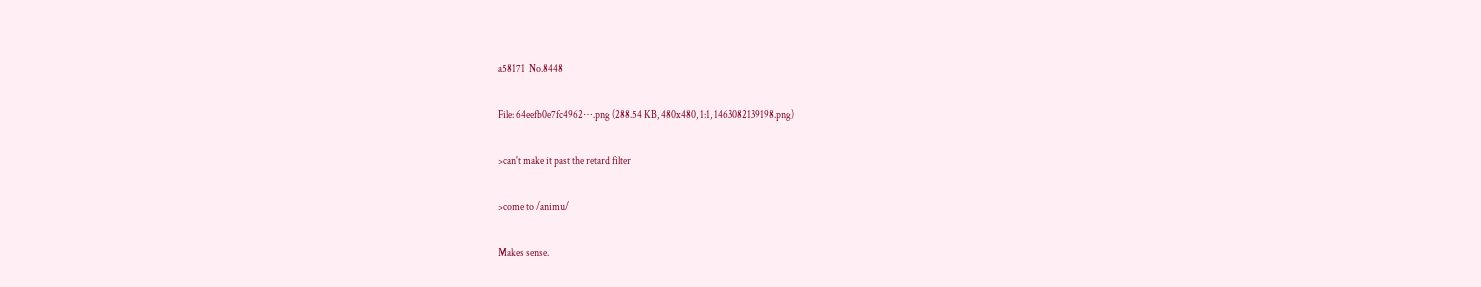a58171  No.8448

File: 64eefb0e7fc4962⋯.png (288.54 KB, 480x480, 1:1, 1463082139198.png)

>can't make it past the retard filter

>come to /animu/

Makes sense.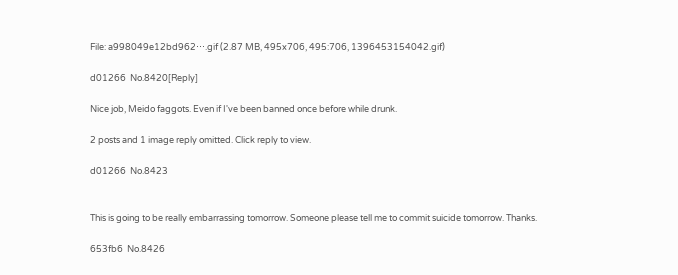File: a998049e12bd962⋯.gif (2.87 MB, 495x706, 495:706, 1396453154042.gif)

d01266  No.8420[Reply]

Nice job, Meido faggots. Even if I've been banned once before while drunk.

2 posts and 1 image reply omitted. Click reply to view.

d01266  No.8423


This is going to be really embarrassing tomorrow. Someone please tell me to commit suicide tomorrow. Thanks.

653fb6  No.8426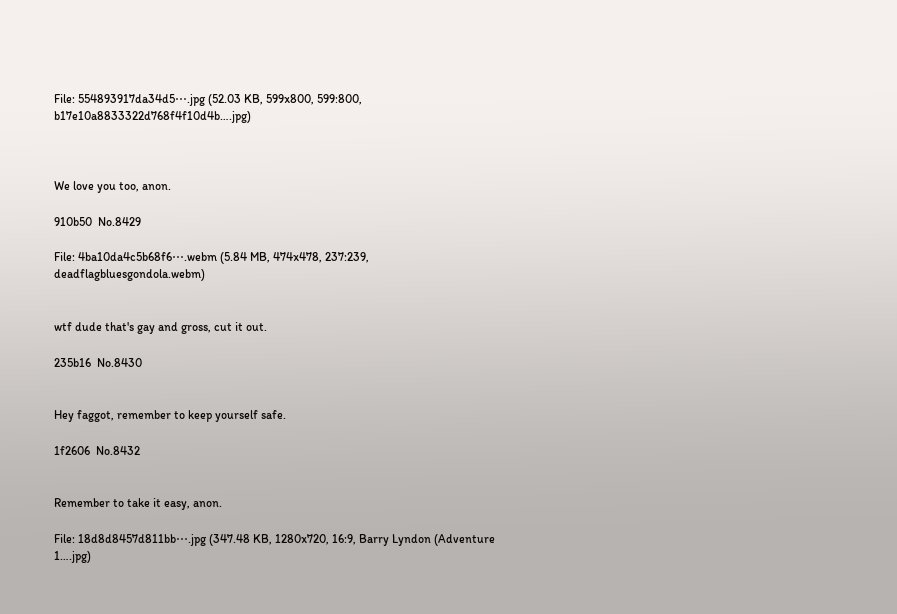File: 554893917da34d5⋯.jpg (52.03 KB, 599x800, 599:800, b17e10a8833322d768f4f10d4b….jpg)



We love you too, anon.

910b50  No.8429

File: 4ba10da4c5b68f6⋯.webm (5.84 MB, 474x478, 237:239, deadflagbluesgondola.webm)


wtf dude that's gay and gross, cut it out.

235b16  No.8430


Hey faggot, remember to keep yourself safe.

1f2606  No.8432


Remember to take it easy, anon.

File: 18d8d8457d811bb⋯.jpg (347.48 KB, 1280x720, 16:9, Barry Lyndon (Adventure 1….jpg)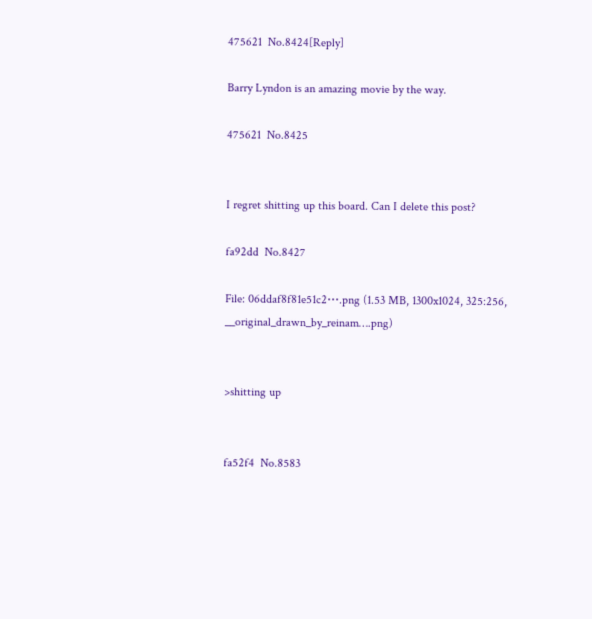475621  No.8424[Reply]

Barry Lyndon is an amazing movie by the way.

475621  No.8425


I regret shitting up this board. Can I delete this post?

fa92dd  No.8427

File: 06ddaf8f81e51c2⋯.png (1.53 MB, 1300x1024, 325:256, __original_drawn_by_reinam….png)


>shitting up


fa52f4  No.8583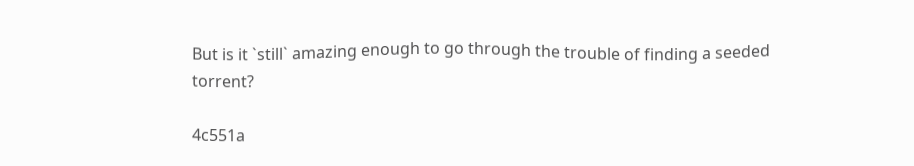But is it `still` amazing enough to go through the trouble of finding a seeded torrent?

4c551a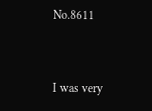No.8611


I was very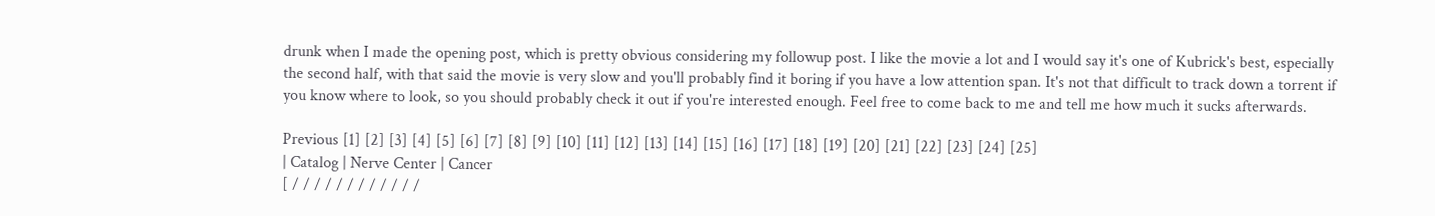drunk when I made the opening post, which is pretty obvious considering my followup post. I like the movie a lot and I would say it's one of Kubrick's best, especially the second half, with that said the movie is very slow and you'll probably find it boring if you have a low attention span. It's not that difficult to track down a torrent if you know where to look, so you should probably check it out if you're interested enough. Feel free to come back to me and tell me how much it sucks afterwards.

Previous [1] [2] [3] [4] [5] [6] [7] [8] [9] [10] [11] [12] [13] [14] [15] [16] [17] [18] [19] [20] [21] [22] [23] [24] [25]
| Catalog | Nerve Center | Cancer
[ / / / / / / / / / / / /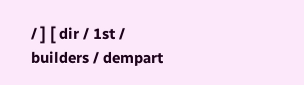/ ] [ dir / 1st / builders / dempart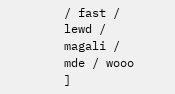/ fast / lewd / magali / mde / wooo ]